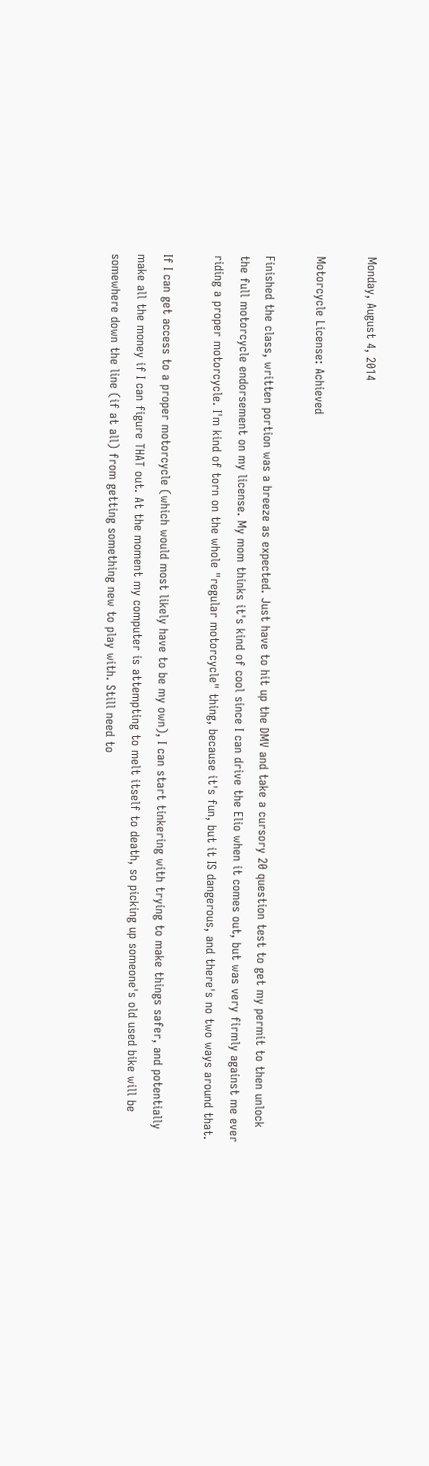Monday, August 4, 2014

Motorcycle License: Achieved

Finished the class, written portion was a breeze as expected. Just have to hit up the DMV and take a cursory 20 question test to get my permit to then unlock the full motorcycle endorsement on my license. My mom thinks it's kind of cool since I can drive the Elio when it comes out, but was very firmly against me ever riding a proper motorcycle. I'm kind of torn on the whole "regular motorcycle" thing, because it's fun, but it IS dangerous, and there's no two ways around that.

If I can get access to a proper motorcycle (which would most likely have to be my own), I can start tinkering with trying to make things safer, and potentially make all the money if I can figure THAT out. At the moment my computer is attempting to melt itself to death, so picking up someone's old used bike will be somewhere down the line (if at all) from getting something new to play with. Still need to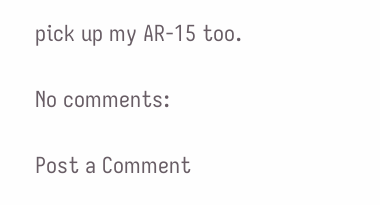pick up my AR-15 too.

No comments:

Post a Comment